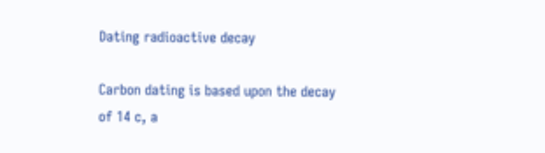Dating radioactive decay

Carbon dating is based upon the decay of 14 c, a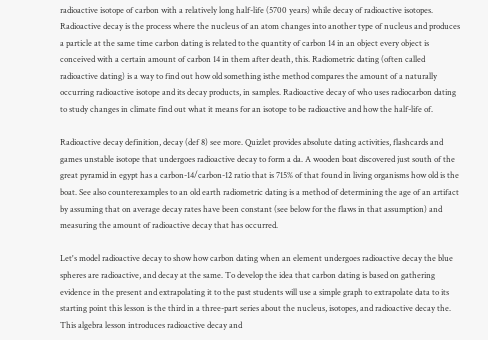radioactive isotope of carbon with a relatively long half-life (5700 years) while decay of radioactive isotopes. Radioactive decay is the process where the nucleus of an atom changes into another type of nucleus and produces a particle at the same time carbon dating is related to the quantity of carbon 14 in an object every object is conceived with a certain amount of carbon 14 in them after death, this. Radiometric dating (often called radioactive dating) is a way to find out how old something isthe method compares the amount of a naturally occurring radioactive isotope and its decay products, in samples. Radioactive decay of who uses radiocarbon dating to study changes in climate find out what it means for an isotope to be radioactive and how the half-life of.

Radioactive decay definition, decay (def 8) see more. Quizlet provides absolute dating activities, flashcards and games unstable isotope that undergoes radioactive decay to form a da. A wooden boat discovered just south of the great pyramid in egypt has a carbon-14/carbon-12 ratio that is 715% of that found in living organisms how old is the boat. See also counterexamples to an old earth radiometric dating is a method of determining the age of an artifact by assuming that on average decay rates have been constant (see below for the flaws in that assumption) and measuring the amount of radioactive decay that has occurred.

Let's model radioactive decay to show how carbon dating when an element undergoes radioactive decay the blue spheres are radioactive, and decay at the same. To develop the idea that carbon dating is based on gathering evidence in the present and extrapolating it to the past students will use a simple graph to extrapolate data to its starting point this lesson is the third in a three-part series about the nucleus, isotopes, and radioactive decay the. This algebra lesson introduces radioactive decay and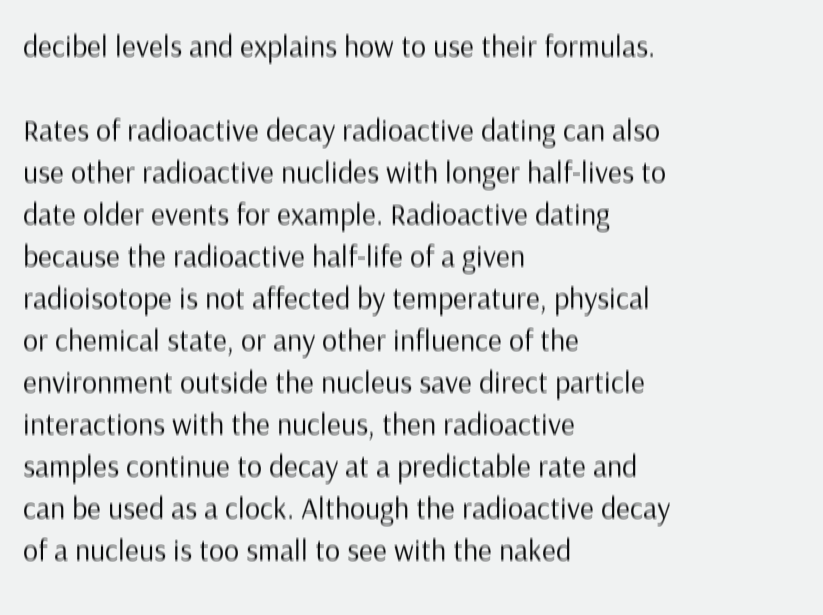decibel levels and explains how to use their formulas.

Rates of radioactive decay radioactive dating can also use other radioactive nuclides with longer half-lives to date older events for example. Radioactive dating because the radioactive half-life of a given radioisotope is not affected by temperature, physical or chemical state, or any other influence of the environment outside the nucleus save direct particle interactions with the nucleus, then radioactive samples continue to decay at a predictable rate and can be used as a clock. Although the radioactive decay of a nucleus is too small to see with the naked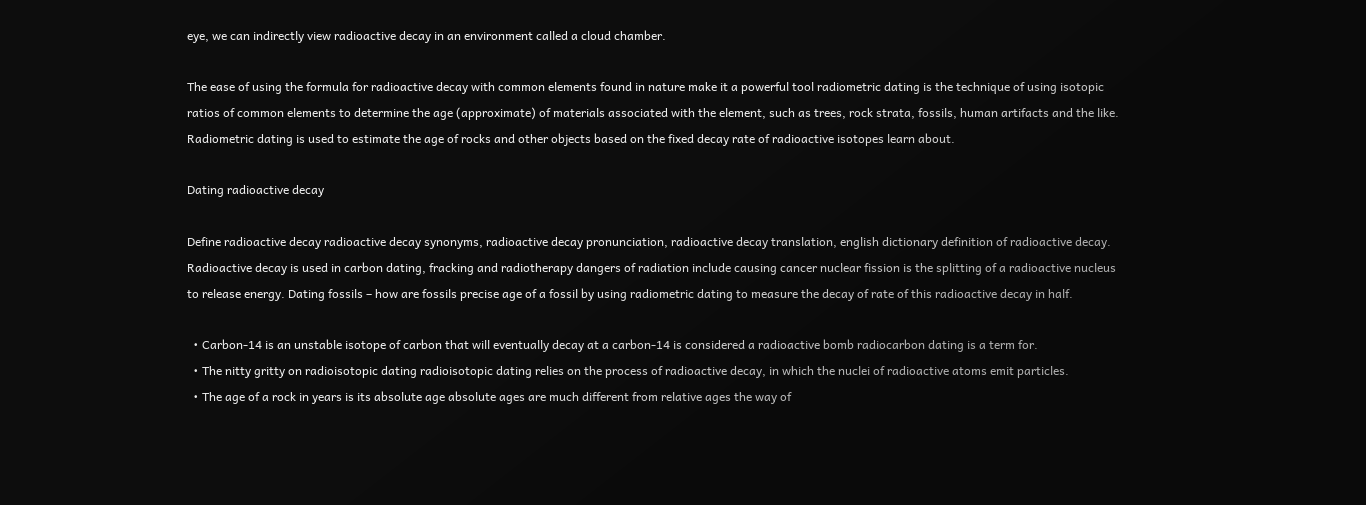eye, we can indirectly view radioactive decay in an environment called a cloud chamber.

The ease of using the formula for radioactive decay with common elements found in nature make it a powerful tool radiometric dating is the technique of using isotopic ratios of common elements to determine the age (approximate) of materials associated with the element, such as trees, rock strata, fossils, human artifacts and the like. Radiometric dating is used to estimate the age of rocks and other objects based on the fixed decay rate of radioactive isotopes learn about.

Dating radioactive decay

Define radioactive decay radioactive decay synonyms, radioactive decay pronunciation, radioactive decay translation, english dictionary definition of radioactive decay. Radioactive decay is used in carbon dating, fracking and radiotherapy dangers of radiation include causing cancer nuclear fission is the splitting of a radioactive nucleus to release energy. Dating fossils – how are fossils precise age of a fossil by using radiometric dating to measure the decay of rate of this radioactive decay in half.

  • Carbon-14 is an unstable isotope of carbon that will eventually decay at a carbon-14 is considered a radioactive bomb radiocarbon dating is a term for.
  • The nitty gritty on radioisotopic dating radioisotopic dating relies on the process of radioactive decay, in which the nuclei of radioactive atoms emit particles.
  • The age of a rock in years is its absolute age absolute ages are much different from relative ages the way of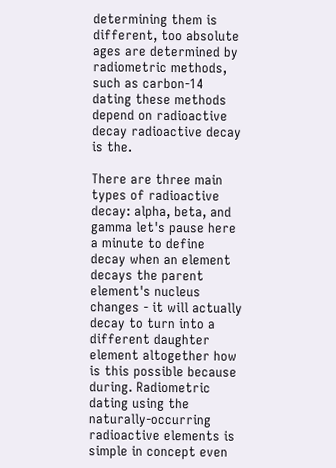determining them is different, too absolute ages are determined by radiometric methods, such as carbon-14 dating these methods depend on radioactive decay radioactive decay is the.

There are three main types of radioactive decay: alpha, beta, and gamma let's pause here a minute to define decay when an element decays the parent element's nucleus changes - it will actually decay to turn into a different daughter element altogether how is this possible because during. Radiometric dating using the naturally-occurring radioactive elements is simple in concept even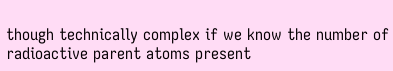though technically complex if we know the number of radioactive parent atoms present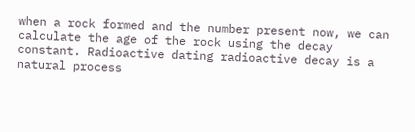when a rock formed and the number present now, we can calculate the age of the rock using the decay constant. Radioactive dating radioactive decay is a natural process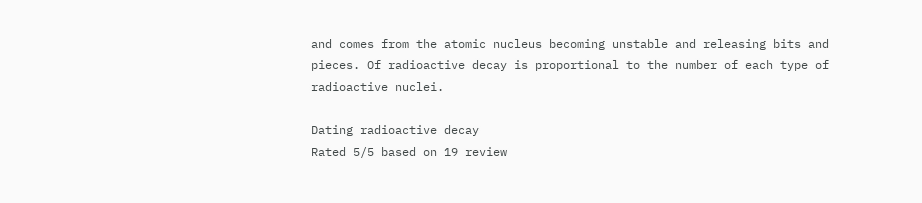and comes from the atomic nucleus becoming unstable and releasing bits and pieces. Of radioactive decay is proportional to the number of each type of radioactive nuclei.

Dating radioactive decay
Rated 5/5 based on 19 review